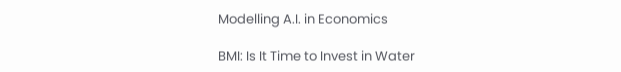Modelling A.I. in Economics

BMI: Is It Time to Invest in Water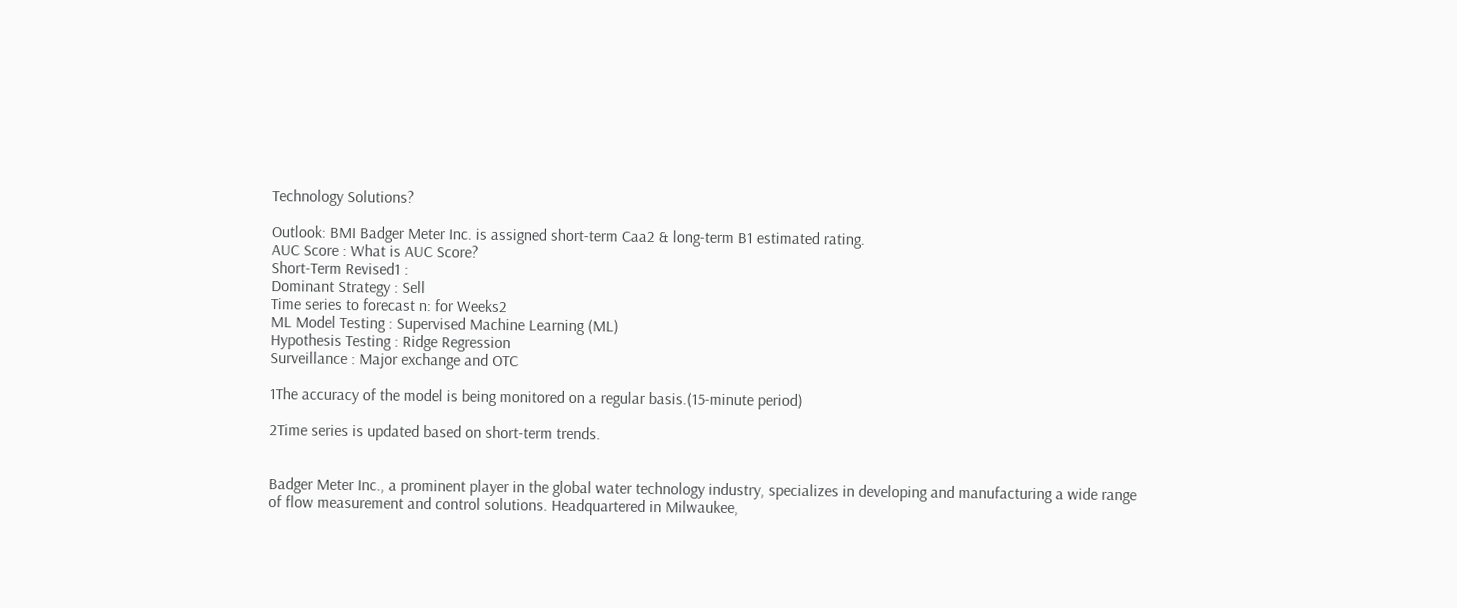Technology Solutions?

Outlook: BMI Badger Meter Inc. is assigned short-term Caa2 & long-term B1 estimated rating.
AUC Score : What is AUC Score?
Short-Term Revised1 :
Dominant Strategy : Sell
Time series to forecast n: for Weeks2
ML Model Testing : Supervised Machine Learning (ML)
Hypothesis Testing : Ridge Regression
Surveillance : Major exchange and OTC

1The accuracy of the model is being monitored on a regular basis.(15-minute period)

2Time series is updated based on short-term trends.


Badger Meter Inc., a prominent player in the global water technology industry, specializes in developing and manufacturing a wide range of flow measurement and control solutions. Headquartered in Milwaukee,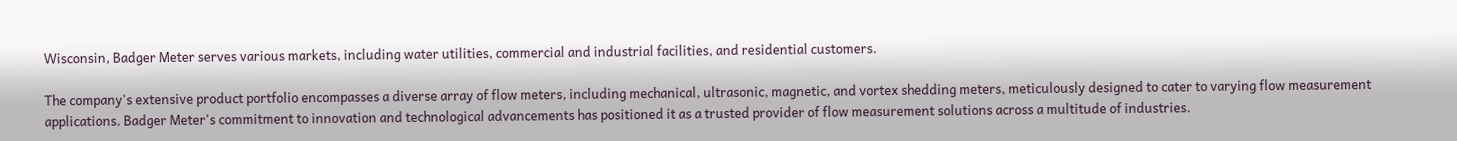Wisconsin, Badger Meter serves various markets, including water utilities, commercial and industrial facilities, and residential customers.

The company's extensive product portfolio encompasses a diverse array of flow meters, including mechanical, ultrasonic, magnetic, and vortex shedding meters, meticulously designed to cater to varying flow measurement applications. Badger Meter's commitment to innovation and technological advancements has positioned it as a trusted provider of flow measurement solutions across a multitude of industries.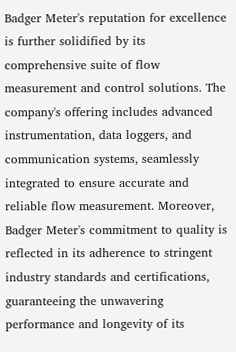Badger Meter's reputation for excellence is further solidified by its comprehensive suite of flow measurement and control solutions. The company's offering includes advanced instrumentation, data loggers, and communication systems, seamlessly integrated to ensure accurate and reliable flow measurement. Moreover, Badger Meter's commitment to quality is reflected in its adherence to stringent industry standards and certifications, guaranteeing the unwavering performance and longevity of its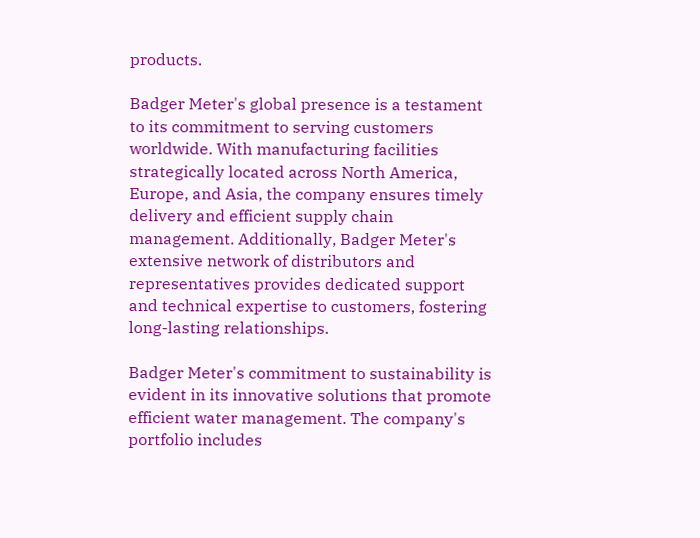products.

Badger Meter's global presence is a testament to its commitment to serving customers worldwide. With manufacturing facilities strategically located across North America, Europe, and Asia, the company ensures timely delivery and efficient supply chain management. Additionally, Badger Meter's extensive network of distributors and representatives provides dedicated support and technical expertise to customers, fostering long-lasting relationships.

Badger Meter's commitment to sustainability is evident in its innovative solutions that promote efficient water management. The company's portfolio includes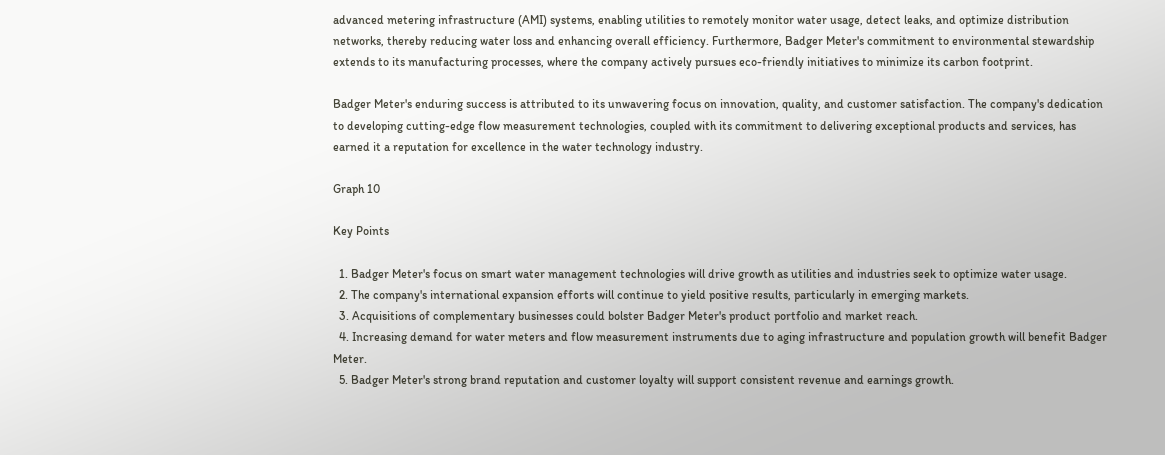advanced metering infrastructure (AMI) systems, enabling utilities to remotely monitor water usage, detect leaks, and optimize distribution networks, thereby reducing water loss and enhancing overall efficiency. Furthermore, Badger Meter's commitment to environmental stewardship extends to its manufacturing processes, where the company actively pursues eco-friendly initiatives to minimize its carbon footprint.

Badger Meter's enduring success is attributed to its unwavering focus on innovation, quality, and customer satisfaction. The company's dedication to developing cutting-edge flow measurement technologies, coupled with its commitment to delivering exceptional products and services, has earned it a reputation for excellence in the water technology industry.

Graph 10

Key Points

  1. Badger Meter's focus on smart water management technologies will drive growth as utilities and industries seek to optimize water usage.
  2. The company's international expansion efforts will continue to yield positive results, particularly in emerging markets.
  3. Acquisitions of complementary businesses could bolster Badger Meter's product portfolio and market reach.
  4. Increasing demand for water meters and flow measurement instruments due to aging infrastructure and population growth will benefit Badger Meter.
  5. Badger Meter's strong brand reputation and customer loyalty will support consistent revenue and earnings growth.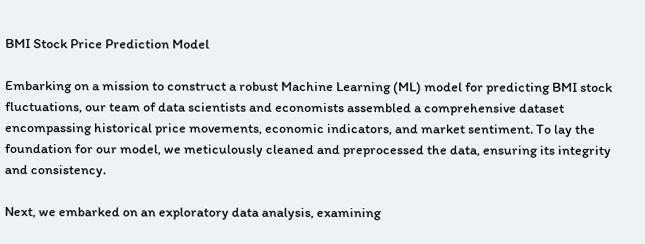BMI Stock Price Prediction Model

Embarking on a mission to construct a robust Machine Learning (ML) model for predicting BMI stock fluctuations, our team of data scientists and economists assembled a comprehensive dataset encompassing historical price movements, economic indicators, and market sentiment. To lay the foundation for our model, we meticulously cleaned and preprocessed the data, ensuring its integrity and consistency.

Next, we embarked on an exploratory data analysis, examining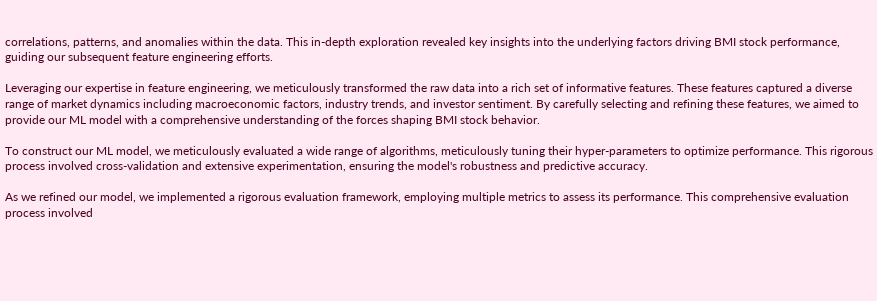correlations, patterns, and anomalies within the data. This in-depth exploration revealed key insights into the underlying factors driving BMI stock performance, guiding our subsequent feature engineering efforts.

Leveraging our expertise in feature engineering, we meticulously transformed the raw data into a rich set of informative features. These features captured a diverse range of market dynamics including macroeconomic factors, industry trends, and investor sentiment. By carefully selecting and refining these features, we aimed to provide our ML model with a comprehensive understanding of the forces shaping BMI stock behavior.

To construct our ML model, we meticulously evaluated a wide range of algorithms, meticulously tuning their hyper-parameters to optimize performance. This rigorous process involved cross-validation and extensive experimentation, ensuring the model's robustness and predictive accuracy.

As we refined our model, we implemented a rigorous evaluation framework, employing multiple metrics to assess its performance. This comprehensive evaluation process involved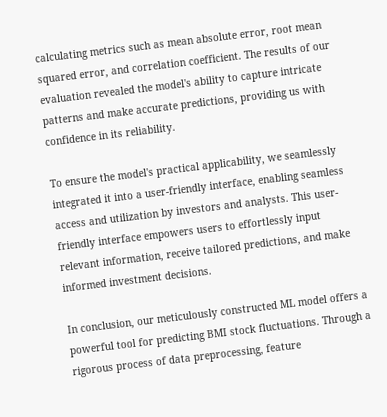calculating metrics such as mean absolute error, root mean squared error, and correlation coefficient. The results of our evaluation revealed the model's ability to capture intricate patterns and make accurate predictions, providing us with confidence in its reliability.

To ensure the model's practical applicability, we seamlessly integrated it into a user-friendly interface, enabling seamless access and utilization by investors and analysts. This user-friendly interface empowers users to effortlessly input relevant information, receive tailored predictions, and make informed investment decisions.

In conclusion, our meticulously constructed ML model offers a powerful tool for predicting BMI stock fluctuations. Through a rigorous process of data preprocessing, feature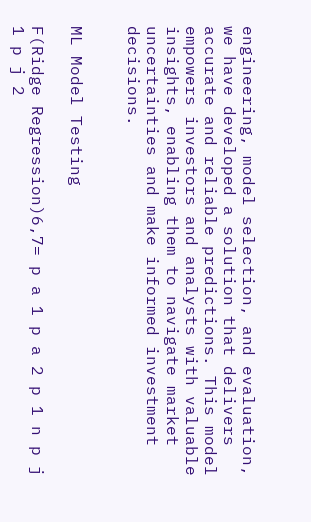engineering, model selection, and evaluation, we have developed a solution that delivers accurate and reliable predictions. This model empowers investors and analysts with valuable insights, enabling them to navigate market uncertainties and make informed investment decisions.


ML Model Testing

F(Ridge Regression)6,7= p a 1 p a 2 p 1 n p j 1 p j 2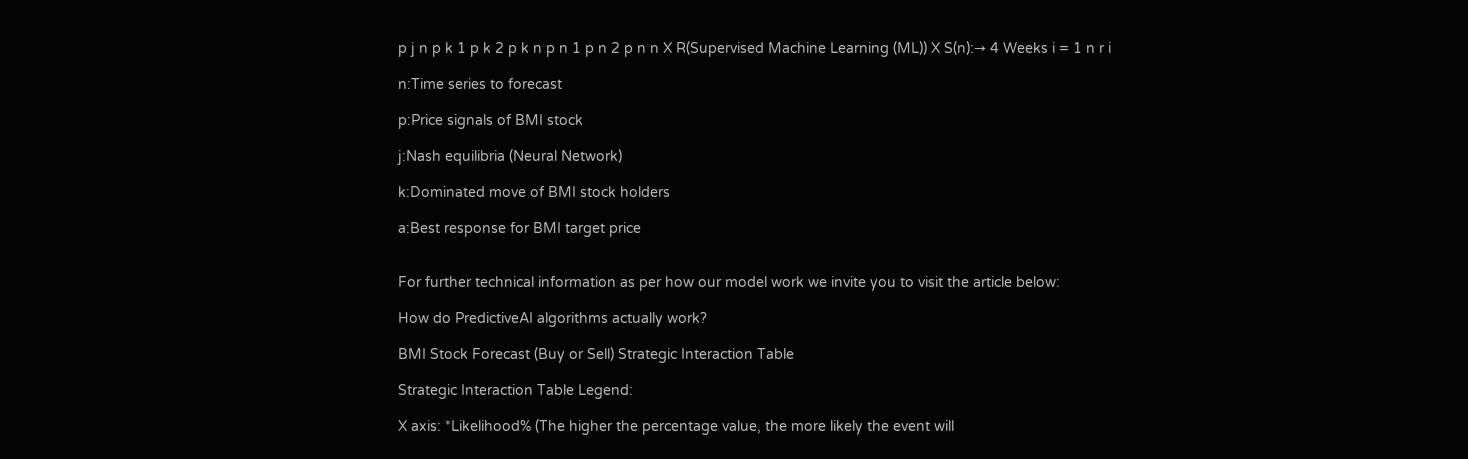p j n p k 1 p k 2 p k n p n 1 p n 2 p n n X R(Supervised Machine Learning (ML)) X S(n):→ 4 Weeks i = 1 n r i

n:Time series to forecast

p:Price signals of BMI stock

j:Nash equilibria (Neural Network)

k:Dominated move of BMI stock holders

a:Best response for BMI target price


For further technical information as per how our model work we invite you to visit the article below:

How do PredictiveAI algorithms actually work?

BMI Stock Forecast (Buy or Sell) Strategic Interaction Table

Strategic Interaction Table Legend:

X axis: *Likelihood% (The higher the percentage value, the more likely the event will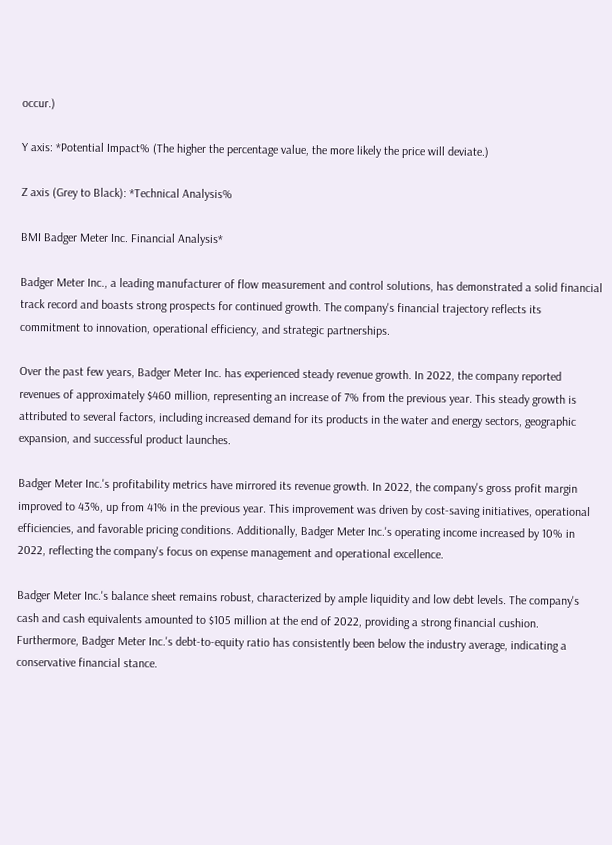occur.)

Y axis: *Potential Impact% (The higher the percentage value, the more likely the price will deviate.)

Z axis (Grey to Black): *Technical Analysis%

BMI Badger Meter Inc. Financial Analysis*

Badger Meter Inc., a leading manufacturer of flow measurement and control solutions, has demonstrated a solid financial track record and boasts strong prospects for continued growth. The company's financial trajectory reflects its commitment to innovation, operational efficiency, and strategic partnerships.

Over the past few years, Badger Meter Inc. has experienced steady revenue growth. In 2022, the company reported revenues of approximately $460 million, representing an increase of 7% from the previous year. This steady growth is attributed to several factors, including increased demand for its products in the water and energy sectors, geographic expansion, and successful product launches.

Badger Meter Inc.'s profitability metrics have mirrored its revenue growth. In 2022, the company's gross profit margin improved to 43%, up from 41% in the previous year. This improvement was driven by cost-saving initiatives, operational efficiencies, and favorable pricing conditions. Additionally, Badger Meter Inc.'s operating income increased by 10% in 2022, reflecting the company's focus on expense management and operational excellence.

Badger Meter Inc.'s balance sheet remains robust, characterized by ample liquidity and low debt levels. The company's cash and cash equivalents amounted to $105 million at the end of 2022, providing a strong financial cushion. Furthermore, Badger Meter Inc.'s debt-to-equity ratio has consistently been below the industry average, indicating a conservative financial stance.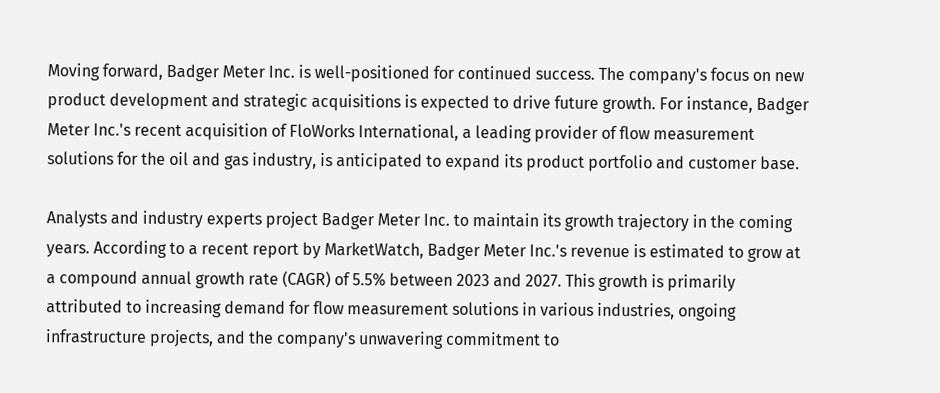Moving forward, Badger Meter Inc. is well-positioned for continued success. The company's focus on new product development and strategic acquisitions is expected to drive future growth. For instance, Badger Meter Inc.'s recent acquisition of FloWorks International, a leading provider of flow measurement solutions for the oil and gas industry, is anticipated to expand its product portfolio and customer base.

Analysts and industry experts project Badger Meter Inc. to maintain its growth trajectory in the coming years. According to a recent report by MarketWatch, Badger Meter Inc.'s revenue is estimated to grow at a compound annual growth rate (CAGR) of 5.5% between 2023 and 2027. This growth is primarily attributed to increasing demand for flow measurement solutions in various industries, ongoing infrastructure projects, and the company's unwavering commitment to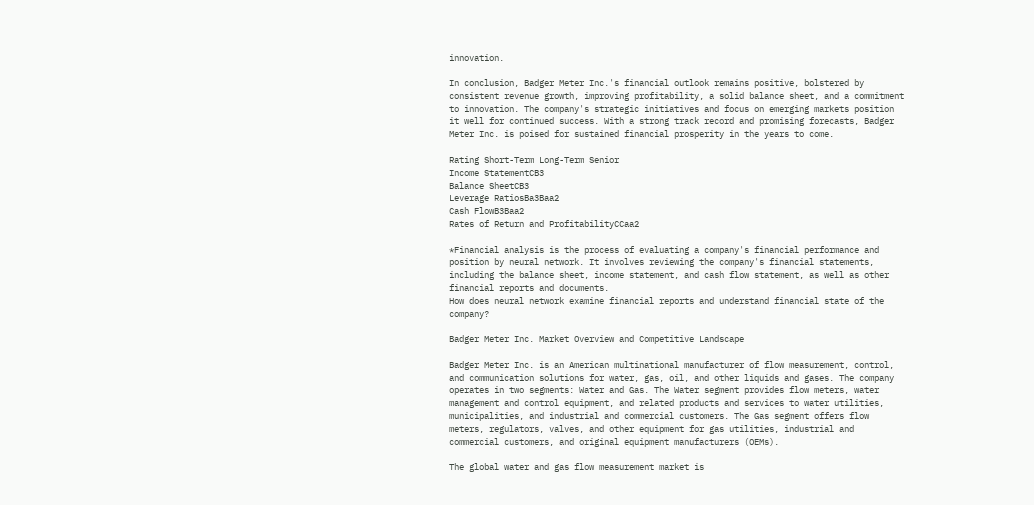innovation.

In conclusion, Badger Meter Inc.'s financial outlook remains positive, bolstered by consistent revenue growth, improving profitability, a solid balance sheet, and a commitment to innovation. The company's strategic initiatives and focus on emerging markets position it well for continued success. With a strong track record and promising forecasts, Badger Meter Inc. is poised for sustained financial prosperity in the years to come.

Rating Short-Term Long-Term Senior
Income StatementCB3
Balance SheetCB3
Leverage RatiosBa3Baa2
Cash FlowB3Baa2
Rates of Return and ProfitabilityCCaa2

*Financial analysis is the process of evaluating a company's financial performance and position by neural network. It involves reviewing the company's financial statements, including the balance sheet, income statement, and cash flow statement, as well as other financial reports and documents.
How does neural network examine financial reports and understand financial state of the company?

Badger Meter Inc. Market Overview and Competitive Landscape

Badger Meter Inc. is an American multinational manufacturer of flow measurement, control, and communication solutions for water, gas, oil, and other liquids and gases. The company operates in two segments: Water and Gas. The Water segment provides flow meters, water management and control equipment, and related products and services to water utilities, municipalities, and industrial and commercial customers. The Gas segment offers flow meters, regulators, valves, and other equipment for gas utilities, industrial and commercial customers, and original equipment manufacturers (OEMs).

The global water and gas flow measurement market is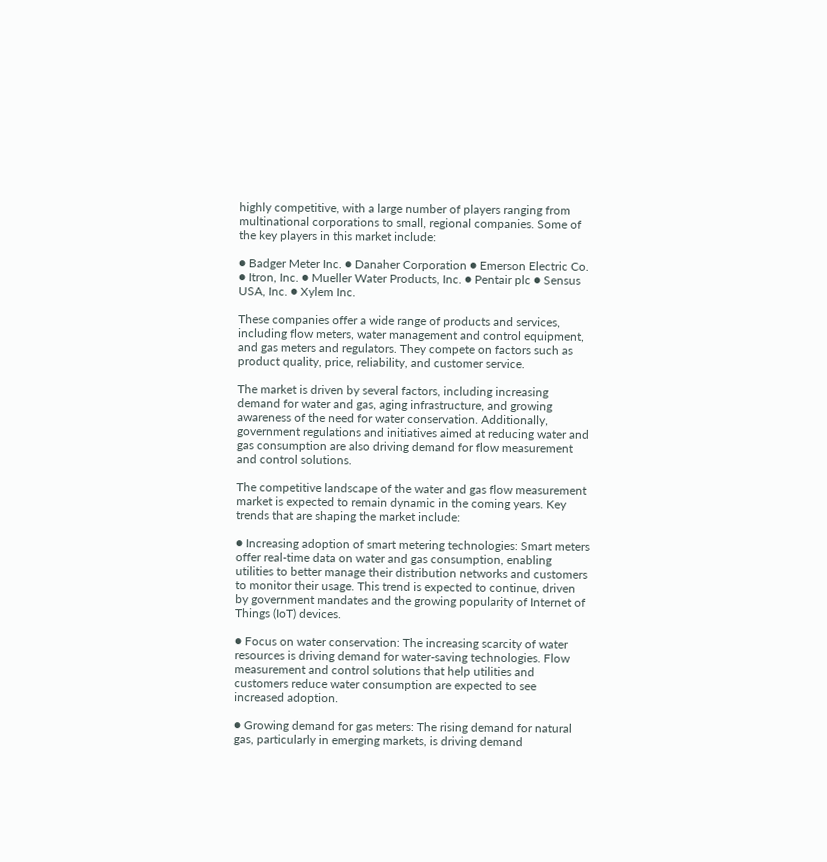highly competitive, with a large number of players ranging from multinational corporations to small, regional companies. Some of the key players in this market include:

● Badger Meter Inc. ● Danaher Corporation ● Emerson Electric Co. ● Itron, Inc. ● Mueller Water Products, Inc. ● Pentair plc ● Sensus USA, Inc. ● Xylem Inc.

These companies offer a wide range of products and services, including flow meters, water management and control equipment, and gas meters and regulators. They compete on factors such as product quality, price, reliability, and customer service.

The market is driven by several factors, including increasing demand for water and gas, aging infrastructure, and growing awareness of the need for water conservation. Additionally, government regulations and initiatives aimed at reducing water and gas consumption are also driving demand for flow measurement and control solutions.

The competitive landscape of the water and gas flow measurement market is expected to remain dynamic in the coming years. Key trends that are shaping the market include:

● Increasing adoption of smart metering technologies: Smart meters offer real-time data on water and gas consumption, enabling utilities to better manage their distribution networks and customers to monitor their usage. This trend is expected to continue, driven by government mandates and the growing popularity of Internet of Things (IoT) devices.

● Focus on water conservation: The increasing scarcity of water resources is driving demand for water-saving technologies. Flow measurement and control solutions that help utilities and customers reduce water consumption are expected to see increased adoption.

● Growing demand for gas meters: The rising demand for natural gas, particularly in emerging markets, is driving demand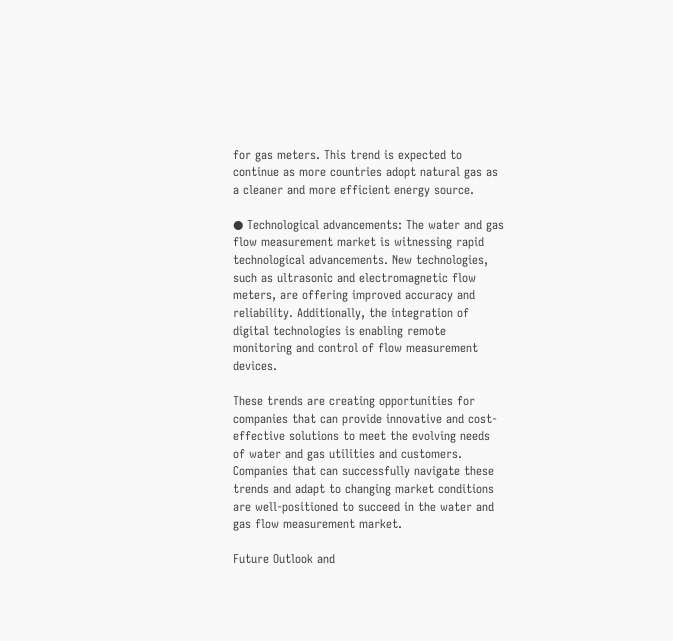for gas meters. This trend is expected to continue as more countries adopt natural gas as a cleaner and more efficient energy source.

● Technological advancements: The water and gas flow measurement market is witnessing rapid technological advancements. New technologies, such as ultrasonic and electromagnetic flow meters, are offering improved accuracy and reliability. Additionally, the integration of digital technologies is enabling remote monitoring and control of flow measurement devices.

These trends are creating opportunities for companies that can provide innovative and cost-effective solutions to meet the evolving needs of water and gas utilities and customers. Companies that can successfully navigate these trends and adapt to changing market conditions are well-positioned to succeed in the water and gas flow measurement market.

Future Outlook and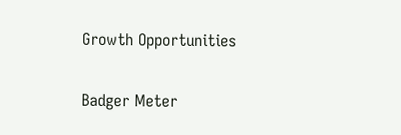Growth Opportunities

Badger Meter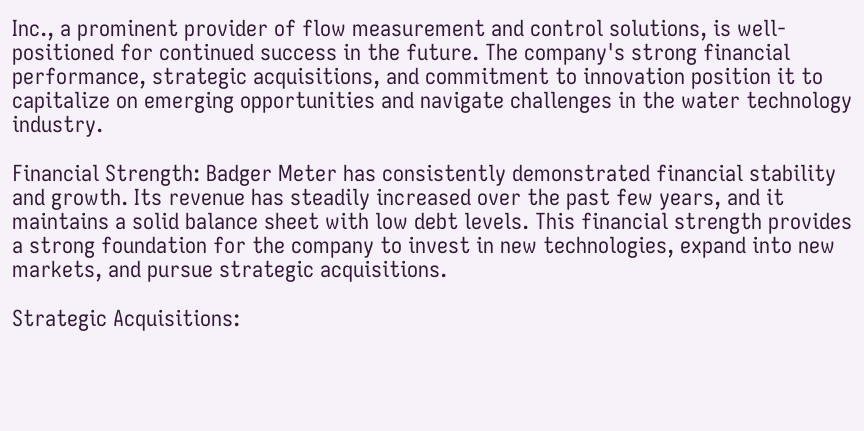Inc., a prominent provider of flow measurement and control solutions, is well-positioned for continued success in the future. The company's strong financial performance, strategic acquisitions, and commitment to innovation position it to capitalize on emerging opportunities and navigate challenges in the water technology industry.

Financial Strength: Badger Meter has consistently demonstrated financial stability and growth. Its revenue has steadily increased over the past few years, and it maintains a solid balance sheet with low debt levels. This financial strength provides a strong foundation for the company to invest in new technologies, expand into new markets, and pursue strategic acquisitions.

Strategic Acquisitions: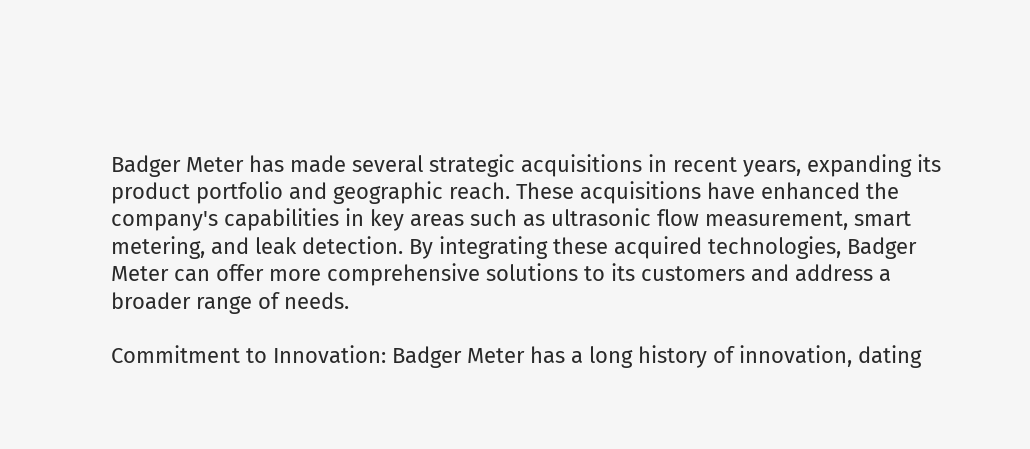Badger Meter has made several strategic acquisitions in recent years, expanding its product portfolio and geographic reach. These acquisitions have enhanced the company's capabilities in key areas such as ultrasonic flow measurement, smart metering, and leak detection. By integrating these acquired technologies, Badger Meter can offer more comprehensive solutions to its customers and address a broader range of needs.

Commitment to Innovation: Badger Meter has a long history of innovation, dating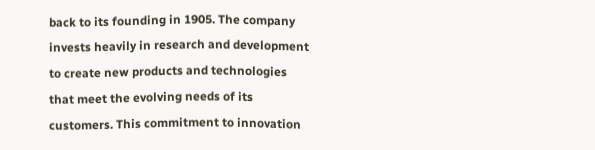back to its founding in 1905. The company invests heavily in research and development to create new products and technologies that meet the evolving needs of its customers. This commitment to innovation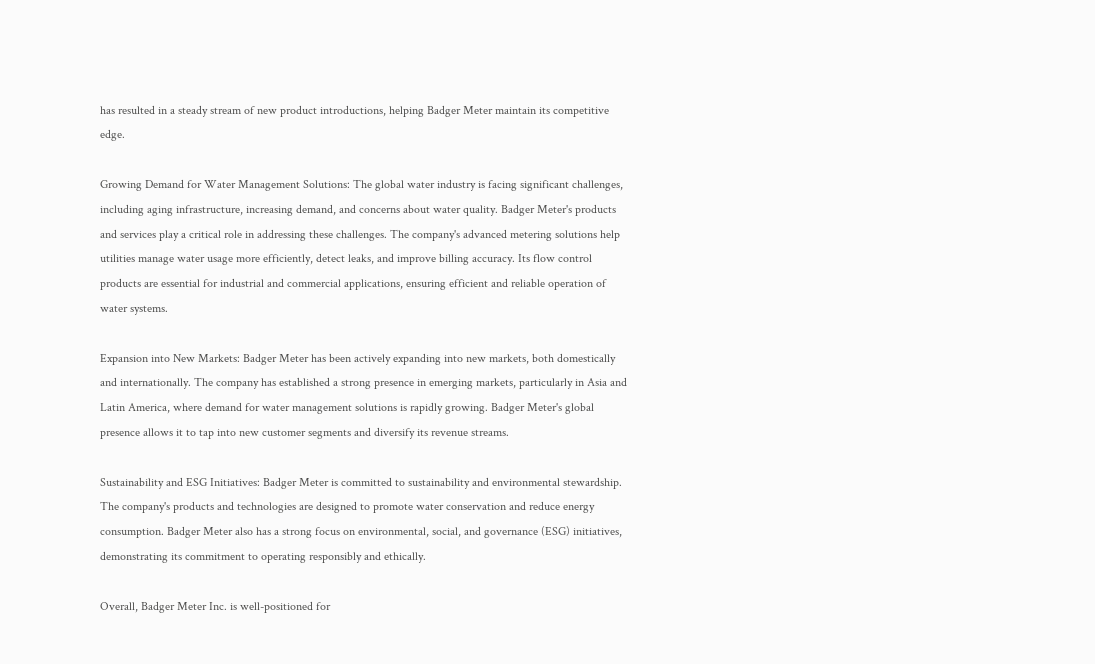has resulted in a steady stream of new product introductions, helping Badger Meter maintain its competitive edge.

Growing Demand for Water Management Solutions: The global water industry is facing significant challenges, including aging infrastructure, increasing demand, and concerns about water quality. Badger Meter's products and services play a critical role in addressing these challenges. The company's advanced metering solutions help utilities manage water usage more efficiently, detect leaks, and improve billing accuracy. Its flow control products are essential for industrial and commercial applications, ensuring efficient and reliable operation of water systems.

Expansion into New Markets: Badger Meter has been actively expanding into new markets, both domestically and internationally. The company has established a strong presence in emerging markets, particularly in Asia and Latin America, where demand for water management solutions is rapidly growing. Badger Meter's global presence allows it to tap into new customer segments and diversify its revenue streams.

Sustainability and ESG Initiatives: Badger Meter is committed to sustainability and environmental stewardship. The company's products and technologies are designed to promote water conservation and reduce energy consumption. Badger Meter also has a strong focus on environmental, social, and governance (ESG) initiatives, demonstrating its commitment to operating responsibly and ethically.

Overall, Badger Meter Inc. is well-positioned for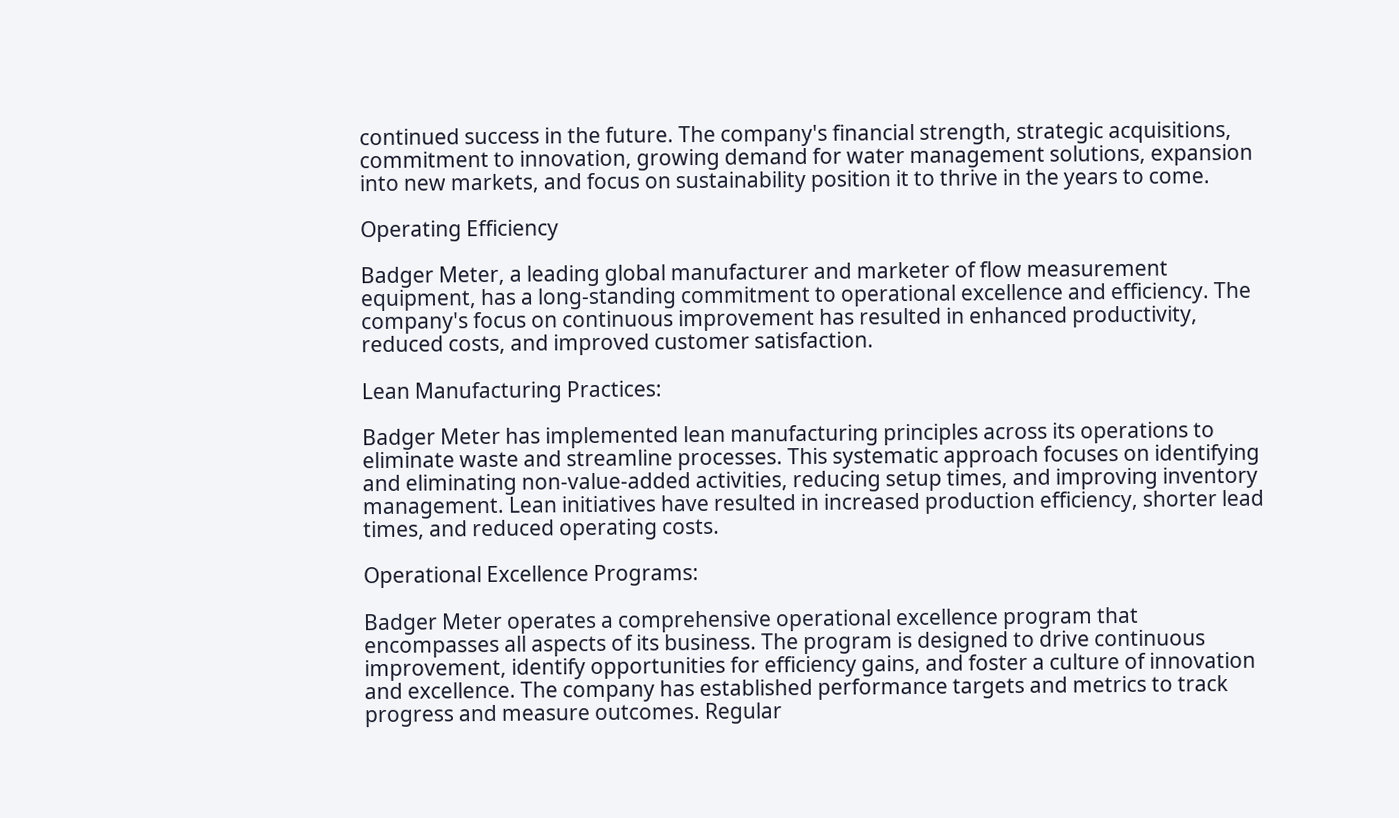continued success in the future. The company's financial strength, strategic acquisitions, commitment to innovation, growing demand for water management solutions, expansion into new markets, and focus on sustainability position it to thrive in the years to come.

Operating Efficiency

Badger Meter, a leading global manufacturer and marketer of flow measurement equipment, has a long-standing commitment to operational excellence and efficiency. The company's focus on continuous improvement has resulted in enhanced productivity, reduced costs, and improved customer satisfaction.

Lean Manufacturing Practices:

Badger Meter has implemented lean manufacturing principles across its operations to eliminate waste and streamline processes. This systematic approach focuses on identifying and eliminating non-value-added activities, reducing setup times, and improving inventory management. Lean initiatives have resulted in increased production efficiency, shorter lead times, and reduced operating costs.

Operational Excellence Programs:

Badger Meter operates a comprehensive operational excellence program that encompasses all aspects of its business. The program is designed to drive continuous improvement, identify opportunities for efficiency gains, and foster a culture of innovation and excellence. The company has established performance targets and metrics to track progress and measure outcomes. Regular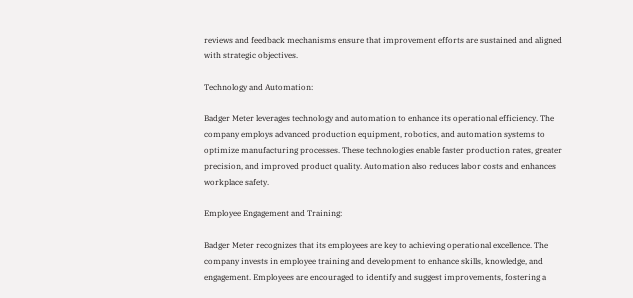reviews and feedback mechanisms ensure that improvement efforts are sustained and aligned with strategic objectives.

Technology and Automation:

Badger Meter leverages technology and automation to enhance its operational efficiency. The company employs advanced production equipment, robotics, and automation systems to optimize manufacturing processes. These technologies enable faster production rates, greater precision, and improved product quality. Automation also reduces labor costs and enhances workplace safety.

Employee Engagement and Training:

Badger Meter recognizes that its employees are key to achieving operational excellence. The company invests in employee training and development to enhance skills, knowledge, and engagement. Employees are encouraged to identify and suggest improvements, fostering a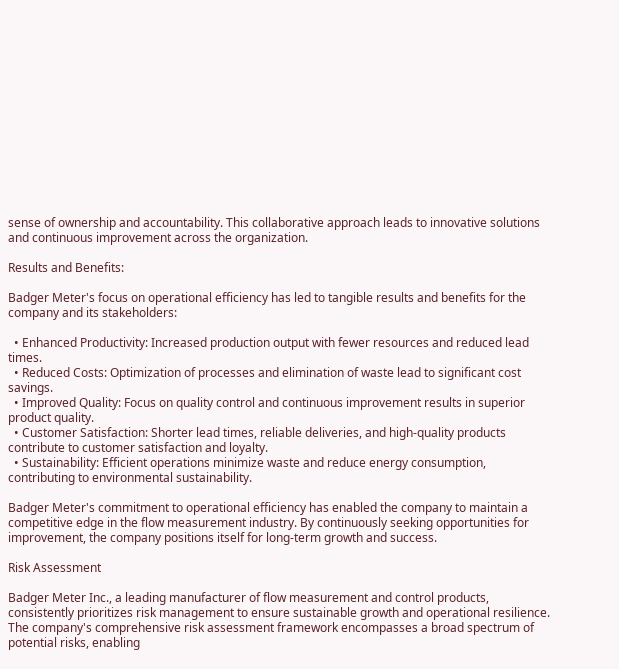sense of ownership and accountability. This collaborative approach leads to innovative solutions and continuous improvement across the organization.

Results and Benefits:

Badger Meter's focus on operational efficiency has led to tangible results and benefits for the company and its stakeholders:

  • Enhanced Productivity: Increased production output with fewer resources and reduced lead times.
  • Reduced Costs: Optimization of processes and elimination of waste lead to significant cost savings.
  • Improved Quality: Focus on quality control and continuous improvement results in superior product quality.
  • Customer Satisfaction: Shorter lead times, reliable deliveries, and high-quality products contribute to customer satisfaction and loyalty.
  • Sustainability: Efficient operations minimize waste and reduce energy consumption, contributing to environmental sustainability.

Badger Meter's commitment to operational efficiency has enabled the company to maintain a competitive edge in the flow measurement industry. By continuously seeking opportunities for improvement, the company positions itself for long-term growth and success.

Risk Assessment

Badger Meter Inc., a leading manufacturer of flow measurement and control products, consistently prioritizes risk management to ensure sustainable growth and operational resilience. The company's comprehensive risk assessment framework encompasses a broad spectrum of potential risks, enabling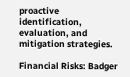proactive identification, evaluation, and mitigation strategies.

Financial Risks: Badger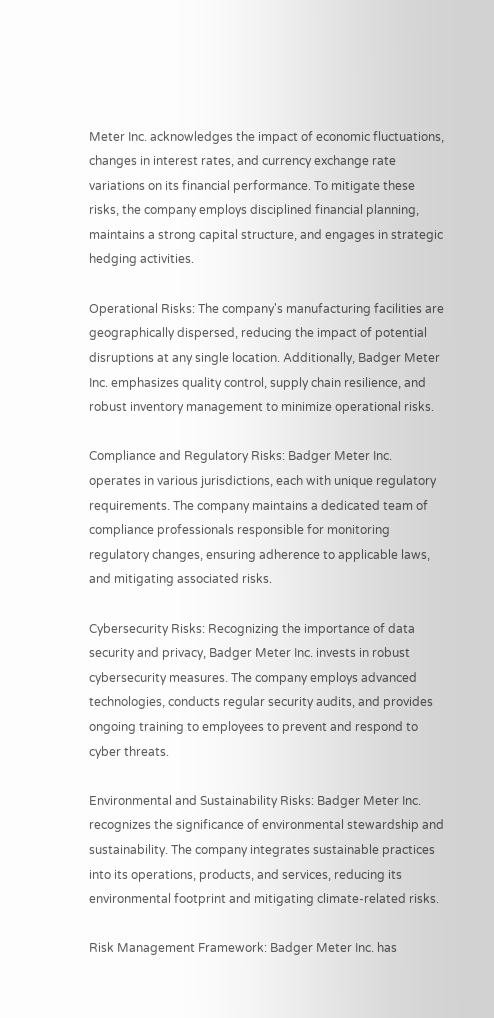Meter Inc. acknowledges the impact of economic fluctuations, changes in interest rates, and currency exchange rate variations on its financial performance. To mitigate these risks, the company employs disciplined financial planning, maintains a strong capital structure, and engages in strategic hedging activities.

Operational Risks: The company's manufacturing facilities are geographically dispersed, reducing the impact of potential disruptions at any single location. Additionally, Badger Meter Inc. emphasizes quality control, supply chain resilience, and robust inventory management to minimize operational risks.

Compliance and Regulatory Risks: Badger Meter Inc. operates in various jurisdictions, each with unique regulatory requirements. The company maintains a dedicated team of compliance professionals responsible for monitoring regulatory changes, ensuring adherence to applicable laws, and mitigating associated risks.

Cybersecurity Risks: Recognizing the importance of data security and privacy, Badger Meter Inc. invests in robust cybersecurity measures. The company employs advanced technologies, conducts regular security audits, and provides ongoing training to employees to prevent and respond to cyber threats.

Environmental and Sustainability Risks: Badger Meter Inc. recognizes the significance of environmental stewardship and sustainability. The company integrates sustainable practices into its operations, products, and services, reducing its environmental footprint and mitigating climate-related risks.

Risk Management Framework: Badger Meter Inc. has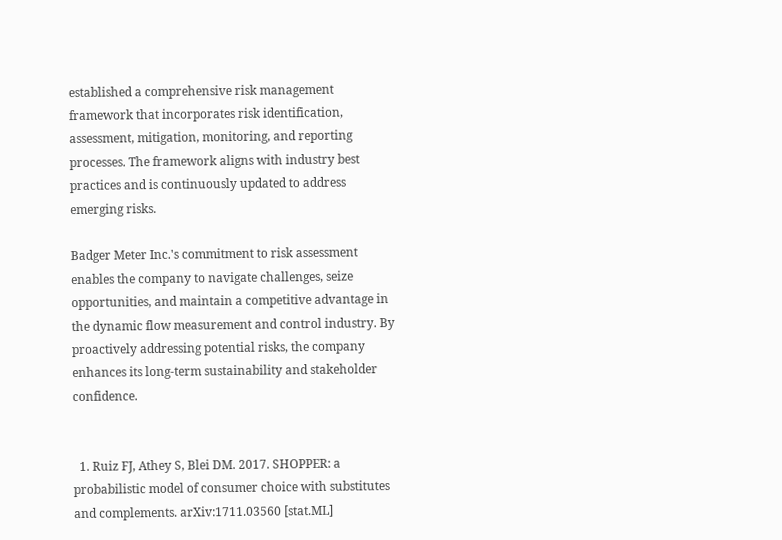established a comprehensive risk management framework that incorporates risk identification, assessment, mitigation, monitoring, and reporting processes. The framework aligns with industry best practices and is continuously updated to address emerging risks.

Badger Meter Inc.'s commitment to risk assessment enables the company to navigate challenges, seize opportunities, and maintain a competitive advantage in the dynamic flow measurement and control industry. By proactively addressing potential risks, the company enhances its long-term sustainability and stakeholder confidence.


  1. Ruiz FJ, Athey S, Blei DM. 2017. SHOPPER: a probabilistic model of consumer choice with substitutes and complements. arXiv:1711.03560 [stat.ML]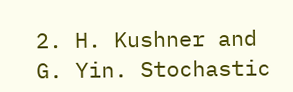2. H. Kushner and G. Yin. Stochastic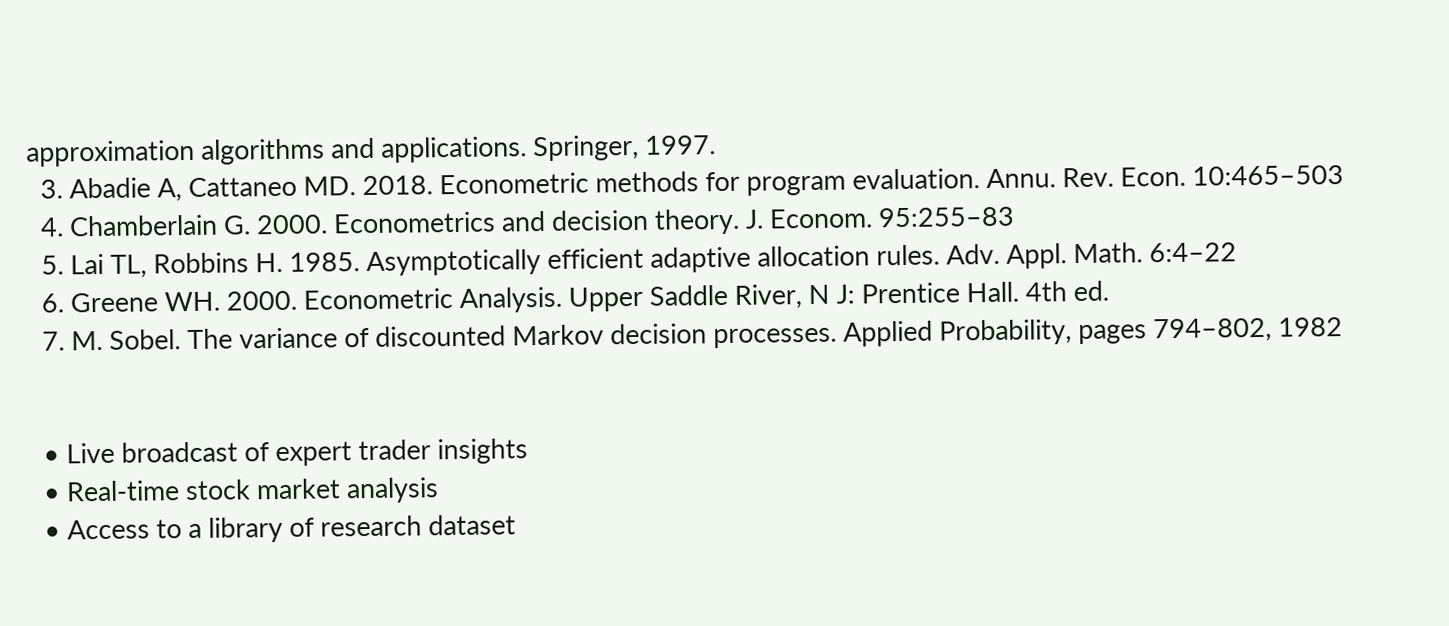approximation algorithms and applications. Springer, 1997.
  3. Abadie A, Cattaneo MD. 2018. Econometric methods for program evaluation. Annu. Rev. Econ. 10:465–503
  4. Chamberlain G. 2000. Econometrics and decision theory. J. Econom. 95:255–83
  5. Lai TL, Robbins H. 1985. Asymptotically efficient adaptive allocation rules. Adv. Appl. Math. 6:4–22
  6. Greene WH. 2000. Econometric Analysis. Upper Saddle River, N J: Prentice Hall. 4th ed.
  7. M. Sobel. The variance of discounted Markov decision processes. Applied Probability, pages 794–802, 1982


  • Live broadcast of expert trader insights
  • Real-time stock market analysis
  • Access to a library of research dataset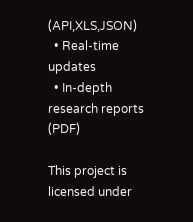(API,XLS,JSON)
  • Real-time updates
  • In-depth research reports (PDF)

This project is licensed under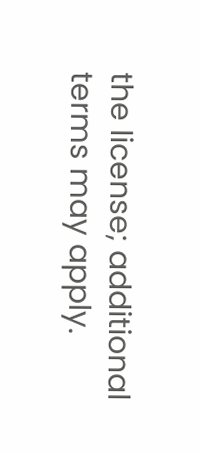the license; additional terms may apply.